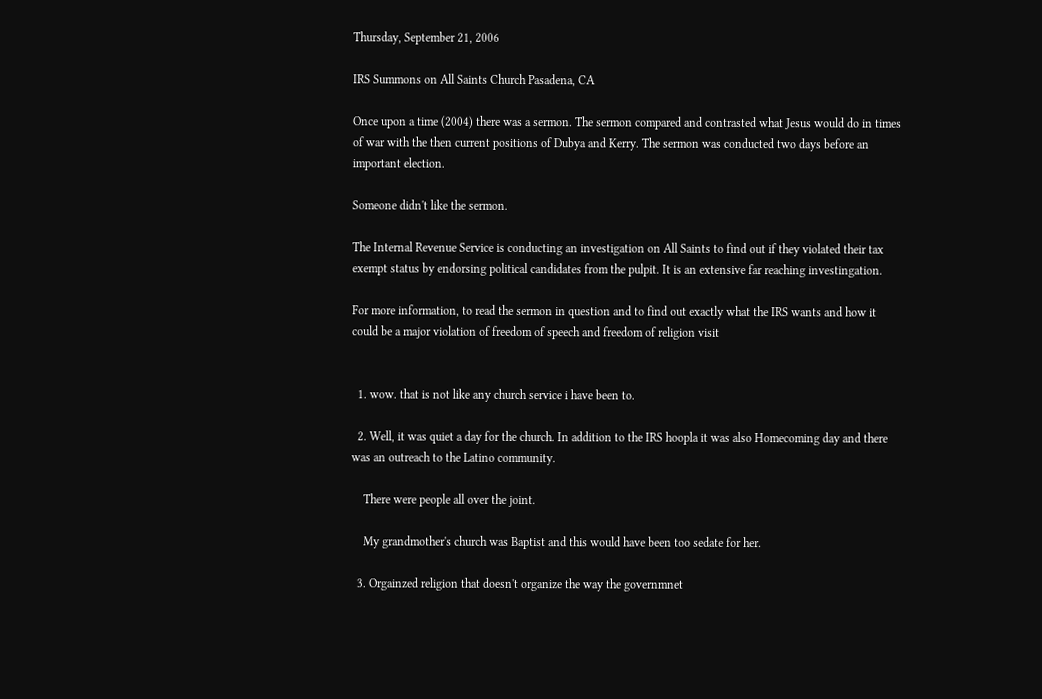Thursday, September 21, 2006

IRS Summons on All Saints Church Pasadena, CA

Once upon a time (2004) there was a sermon. The sermon compared and contrasted what Jesus would do in times of war with the then current positions of Dubya and Kerry. The sermon was conducted two days before an important election.

Someone didn't like the sermon.

The Internal Revenue Service is conducting an investigation on All Saints to find out if they violated their tax exempt status by endorsing political candidates from the pulpit. It is an extensive far reaching investingation.

For more information, to read the sermon in question and to find out exactly what the IRS wants and how it could be a major violation of freedom of speech and freedom of religion visit


  1. wow. that is not like any church service i have been to.

  2. Well, it was quiet a day for the church. In addition to the IRS hoopla it was also Homecoming day and there was an outreach to the Latino community.

    There were people all over the joint.

    My grandmother's church was Baptist and this would have been too sedate for her.

  3. Orgainzed religion that doesn't organize the way the governmnet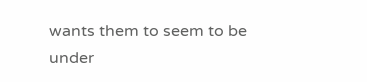wants them to seem to be under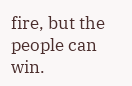fire, but the people can win.